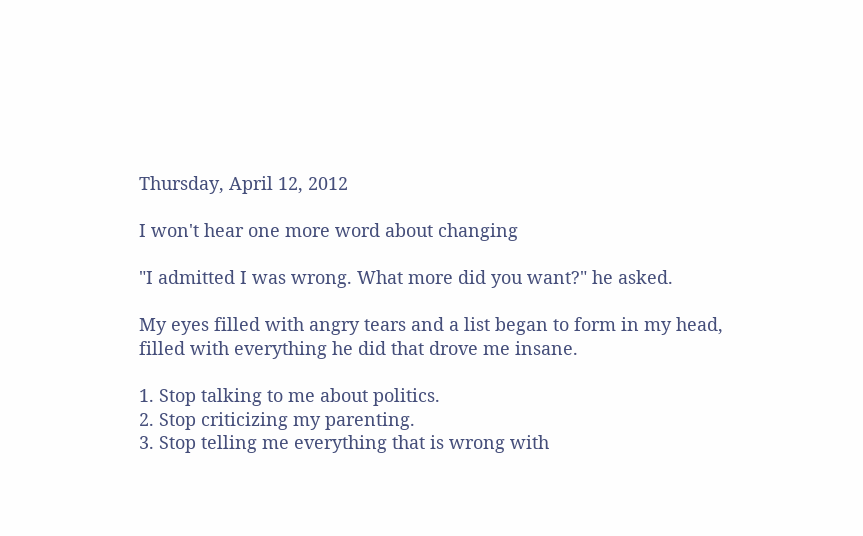Thursday, April 12, 2012

I won't hear one more word about changing

"I admitted I was wrong. What more did you want?" he asked.

My eyes filled with angry tears and a list began to form in my head, filled with everything he did that drove me insane.

1. Stop talking to me about politics.
2. Stop criticizing my parenting.
3. Stop telling me everything that is wrong with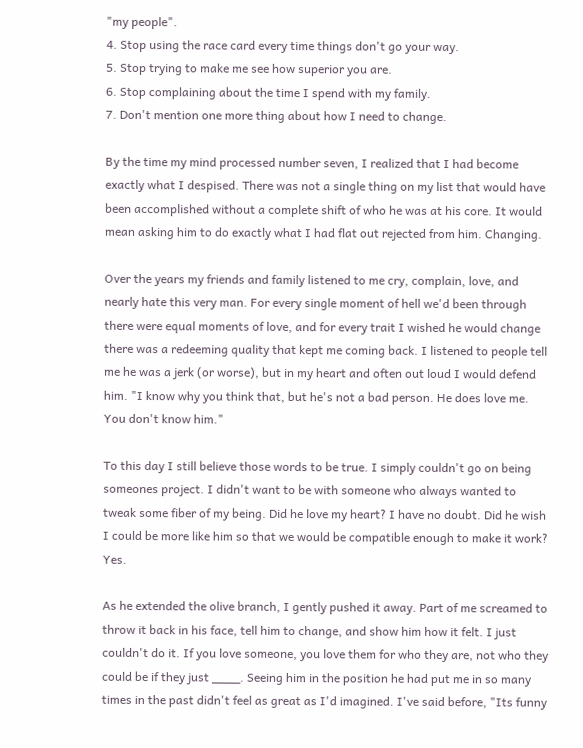"my people".
4. Stop using the race card every time things don't go your way.
5. Stop trying to make me see how superior you are.
6. Stop complaining about the time I spend with my family.
7. Don't mention one more thing about how I need to change.

By the time my mind processed number seven, I realized that I had become exactly what I despised. There was not a single thing on my list that would have been accomplished without a complete shift of who he was at his core. It would mean asking him to do exactly what I had flat out rejected from him. Changing.

Over the years my friends and family listened to me cry, complain, love, and nearly hate this very man. For every single moment of hell we'd been through there were equal moments of love, and for every trait I wished he would change there was a redeeming quality that kept me coming back. I listened to people tell me he was a jerk (or worse), but in my heart and often out loud I would defend him. "I know why you think that, but he's not a bad person. He does love me. You don't know him."

To this day I still believe those words to be true. I simply couldn't go on being someones project. I didn't want to be with someone who always wanted to tweak some fiber of my being. Did he love my heart? I have no doubt. Did he wish I could be more like him so that we would be compatible enough to make it work? Yes.

As he extended the olive branch, I gently pushed it away. Part of me screamed to throw it back in his face, tell him to change, and show him how it felt. I just couldn't do it. If you love someone, you love them for who they are, not who they could be if they just ____. Seeing him in the position he had put me in so many times in the past didn't feel as great as I'd imagined. I've said before, "Its funny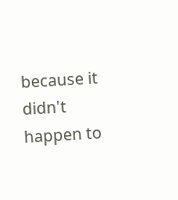because it didn't happen to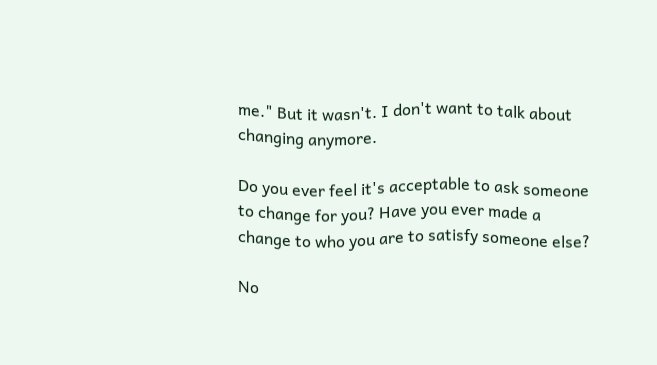me." But it wasn't. I don't want to talk about changing anymore.

Do you ever feel it's acceptable to ask someone to change for you? Have you ever made a change to who you are to satisfy someone else?

No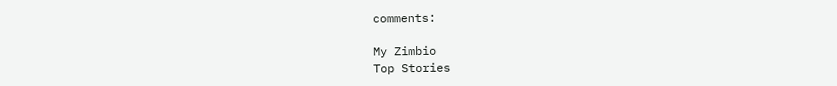comments:

My Zimbio
Top Stories